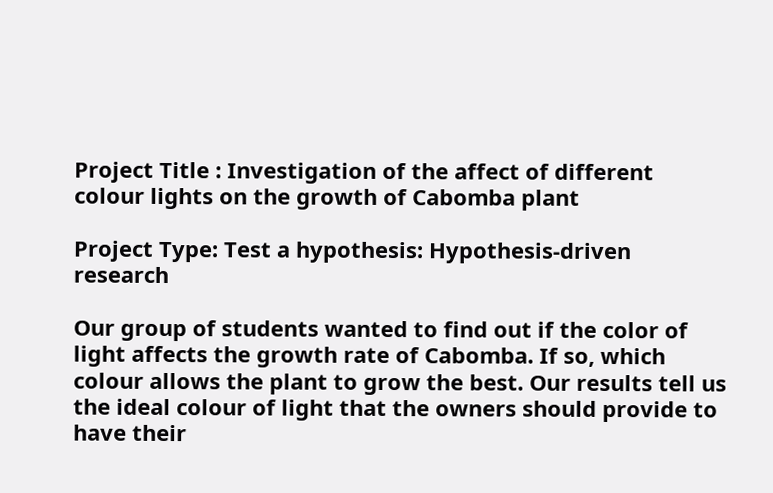Project Title : Investigation of the affect of different colour lights on the growth of Cabomba plant

Project Type: Test a hypothesis: Hypothesis-driven research

Our group of students wanted to find out if the color of light affects the growth rate of Cabomba. If so, which colour allows the plant to grow the best. Our results tell us the ideal colour of light that the owners should provide to have their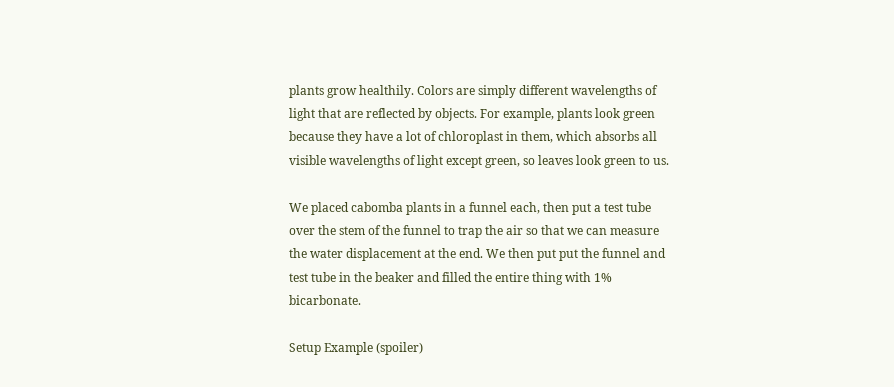plants grow healthily. Colors are simply different wavelengths of light that are reflected by objects. For example, plants look green because they have a lot of chloroplast in them, which absorbs all visible wavelengths of light except green, so leaves look green to us.

We placed cabomba plants in a funnel each, then put a test tube over the stem of the funnel to trap the air so that we can measure the water displacement at the end. We then put put the funnel and test tube in the beaker and filled the entire thing with 1% bicarbonate.

Setup Example (spoiler)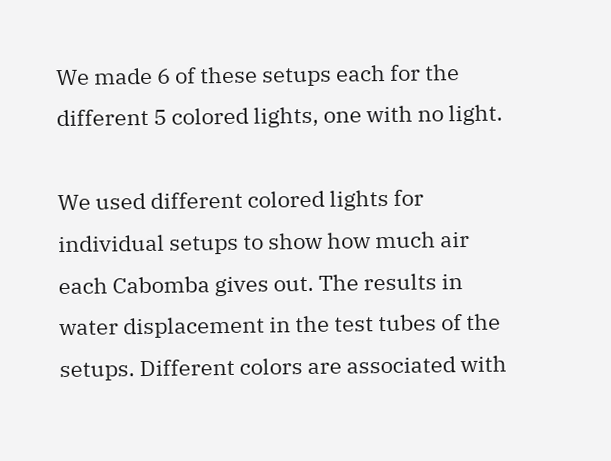We made 6 of these setups each for the different 5 colored lights, one with no light.

We used different colored lights for individual setups to show how much air each Cabomba gives out. The results in water displacement in the test tubes of the setups. Different colors are associated with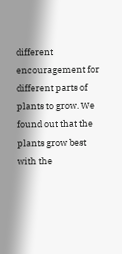different encouragement for different parts of plants to grow. We found out that the plants grow best with the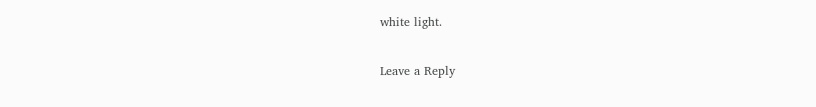white light.

Leave a Reply